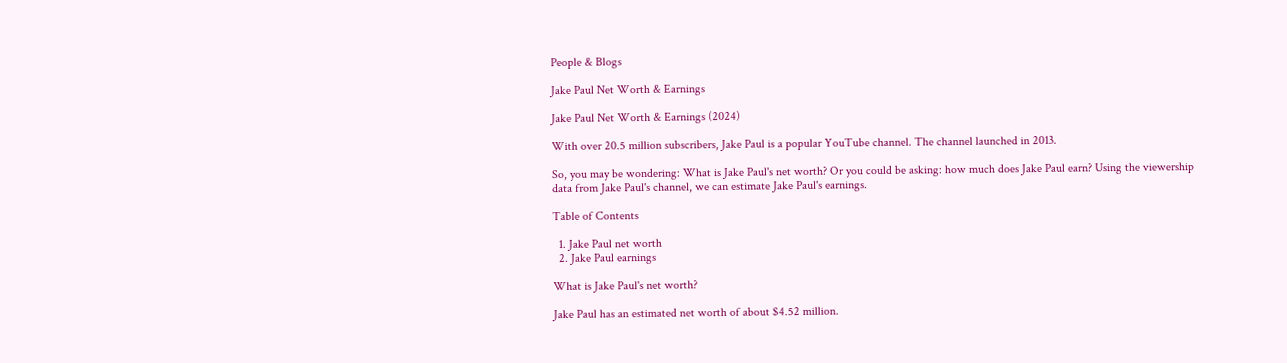People & Blogs

Jake Paul Net Worth & Earnings

Jake Paul Net Worth & Earnings (2024)

With over 20.5 million subscribers, Jake Paul is a popular YouTube channel. The channel launched in 2013.

So, you may be wondering: What is Jake Paul's net worth? Or you could be asking: how much does Jake Paul earn? Using the viewership data from Jake Paul's channel, we can estimate Jake Paul's earnings.

Table of Contents

  1. Jake Paul net worth
  2. Jake Paul earnings

What is Jake Paul's net worth?

Jake Paul has an estimated net worth of about $4.52 million.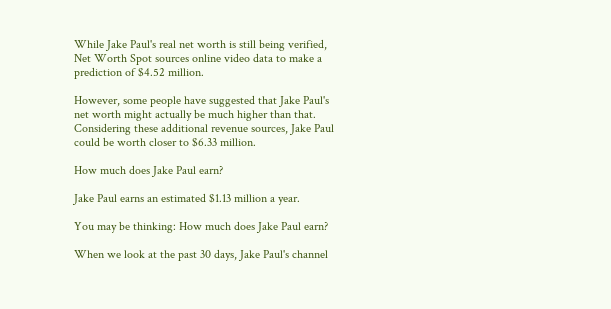While Jake Paul's real net worth is still being verified, Net Worth Spot sources online video data to make a prediction of $4.52 million.

However, some people have suggested that Jake Paul's net worth might actually be much higher than that. Considering these additional revenue sources, Jake Paul could be worth closer to $6.33 million.

How much does Jake Paul earn?

Jake Paul earns an estimated $1.13 million a year.

You may be thinking: How much does Jake Paul earn?

When we look at the past 30 days, Jake Paul's channel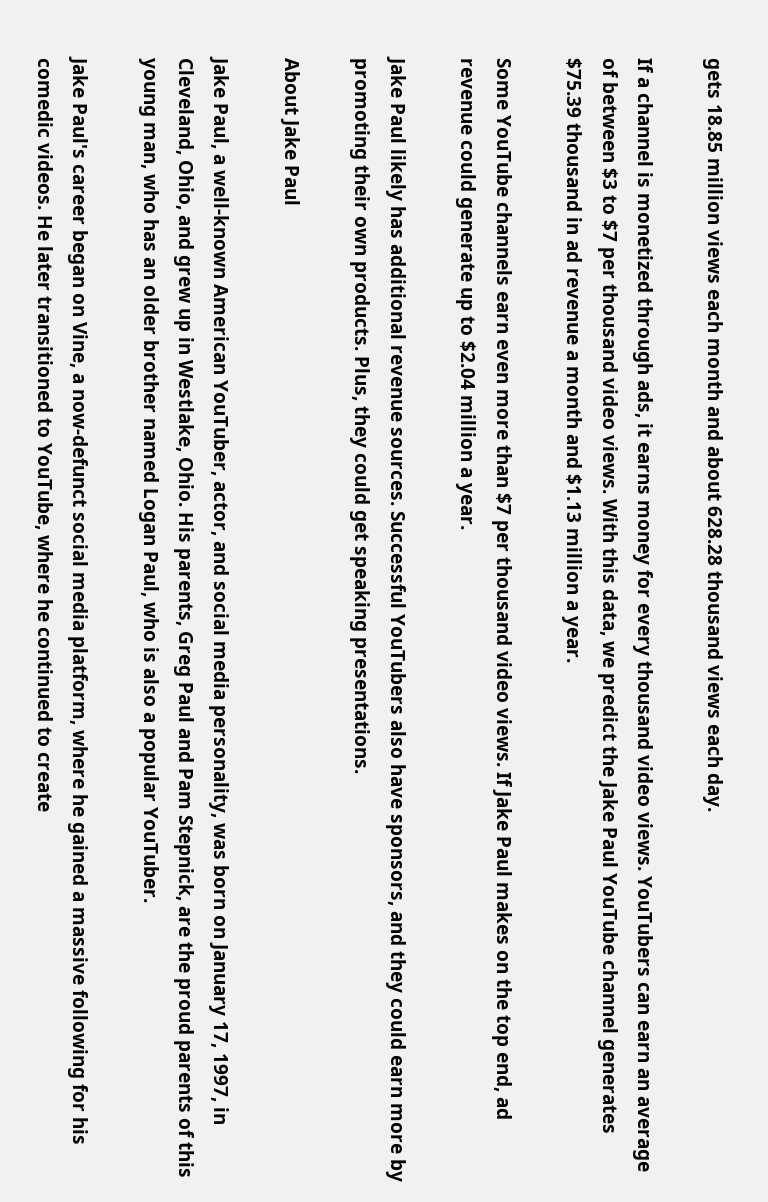gets 18.85 million views each month and about 628.28 thousand views each day.

If a channel is monetized through ads, it earns money for every thousand video views. YouTubers can earn an average of between $3 to $7 per thousand video views. With this data, we predict the Jake Paul YouTube channel generates $75.39 thousand in ad revenue a month and $1.13 million a year.

Some YouTube channels earn even more than $7 per thousand video views. If Jake Paul makes on the top end, ad revenue could generate up to $2.04 million a year.

Jake Paul likely has additional revenue sources. Successful YouTubers also have sponsors, and they could earn more by promoting their own products. Plus, they could get speaking presentations.

About Jake Paul

Jake Paul, a well-known American YouTuber, actor, and social media personality, was born on January 17, 1997, in Cleveland, Ohio, and grew up in Westlake, Ohio. His parents, Greg Paul and Pam Stepnick, are the proud parents of this young man, who has an older brother named Logan Paul, who is also a popular YouTuber.

Jake Paul's career began on Vine, a now-defunct social media platform, where he gained a massive following for his comedic videos. He later transitioned to YouTube, where he continued to create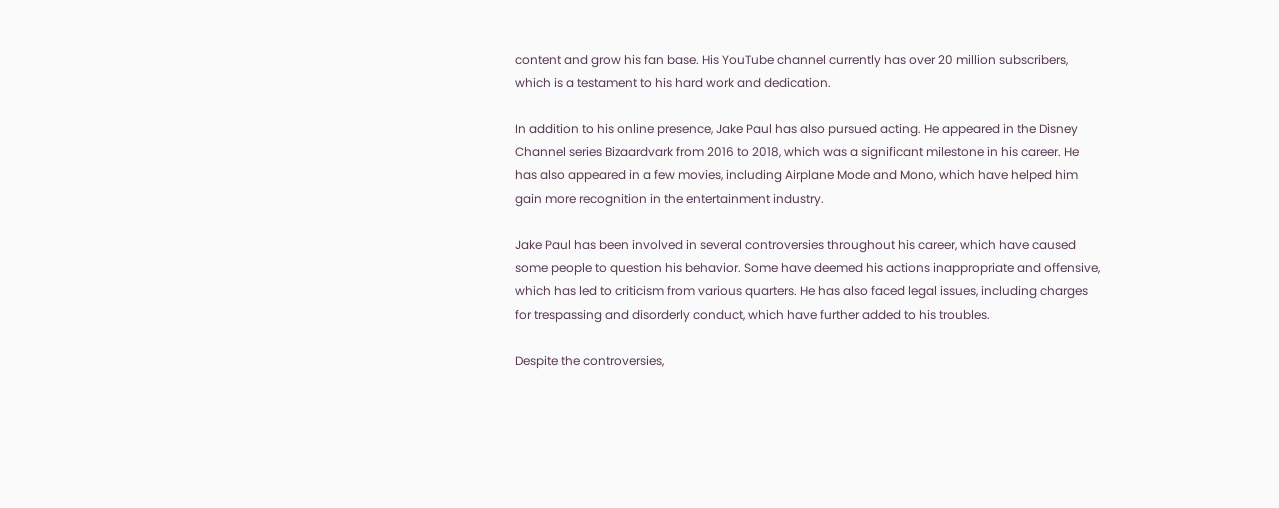content and grow his fan base. His YouTube channel currently has over 20 million subscribers, which is a testament to his hard work and dedication.

In addition to his online presence, Jake Paul has also pursued acting. He appeared in the Disney Channel series Bizaardvark from 2016 to 2018, which was a significant milestone in his career. He has also appeared in a few movies, including Airplane Mode and Mono, which have helped him gain more recognition in the entertainment industry.

Jake Paul has been involved in several controversies throughout his career, which have caused some people to question his behavior. Some have deemed his actions inappropriate and offensive, which has led to criticism from various quarters. He has also faced legal issues, including charges for trespassing and disorderly conduct, which have further added to his troubles.

Despite the controversies,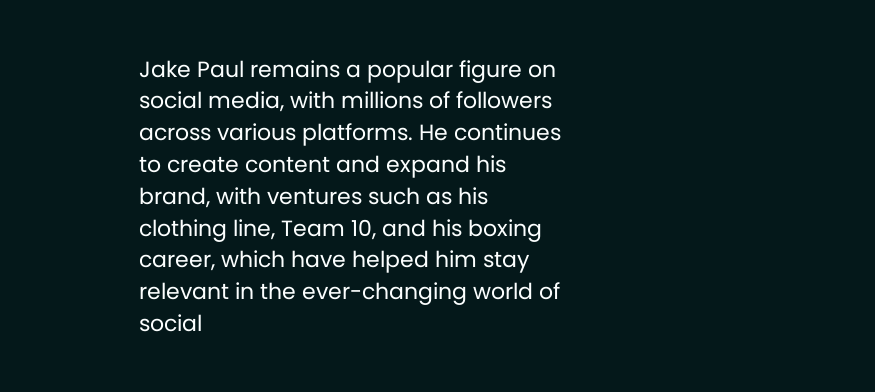Jake Paul remains a popular figure on social media, with millions of followers across various platforms. He continues to create content and expand his brand, with ventures such as his clothing line, Team 10, and his boxing career, which have helped him stay relevant in the ever-changing world of social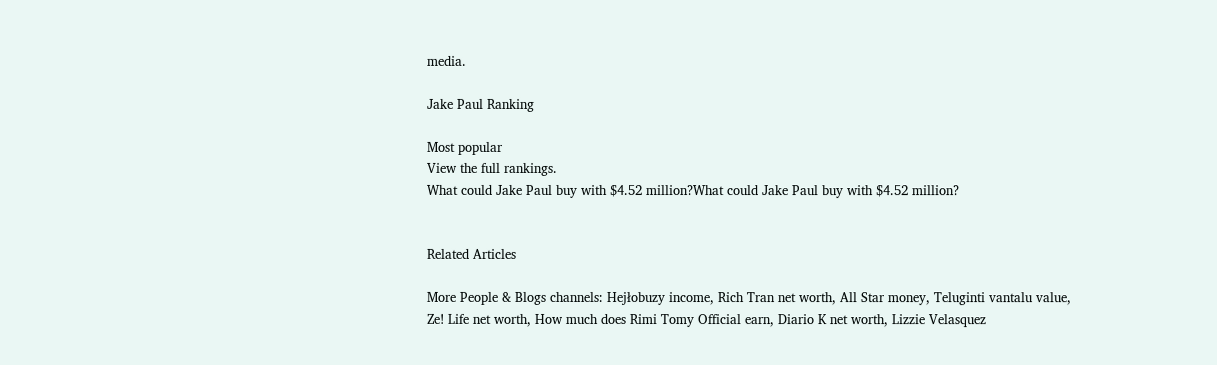media.

Jake Paul Ranking

Most popular
View the full rankings.
What could Jake Paul buy with $4.52 million?What could Jake Paul buy with $4.52 million?


Related Articles

More People & Blogs channels: Hejłobuzy income, Rich Tran net worth, All Star money, Teluginti vantalu value, Ze! Life net worth, How much does Rimi Tomy Official earn, Diario K net worth, Lizzie Velasquez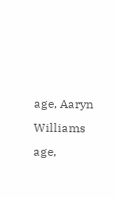age, Aaryn Williams age,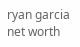ryan garcia net worth